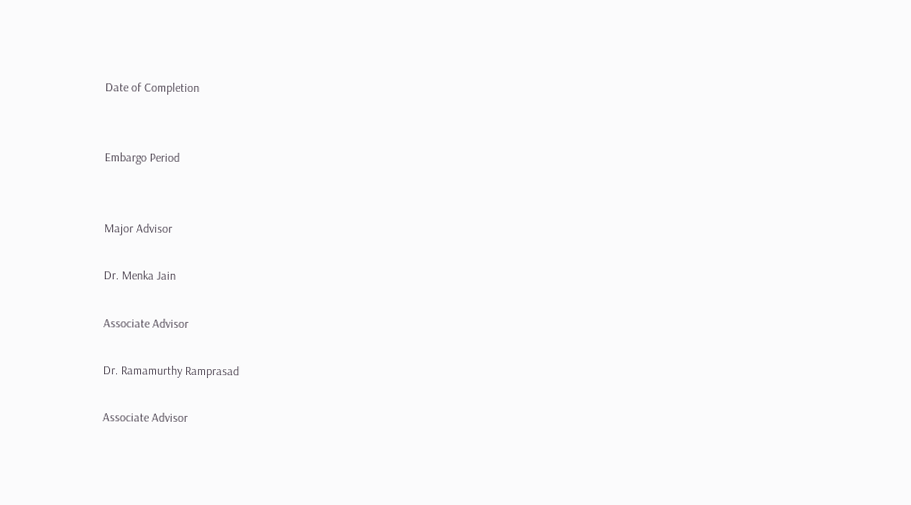Date of Completion


Embargo Period


Major Advisor

Dr. Menka Jain

Associate Advisor

Dr. Ramamurthy Ramprasad

Associate Advisor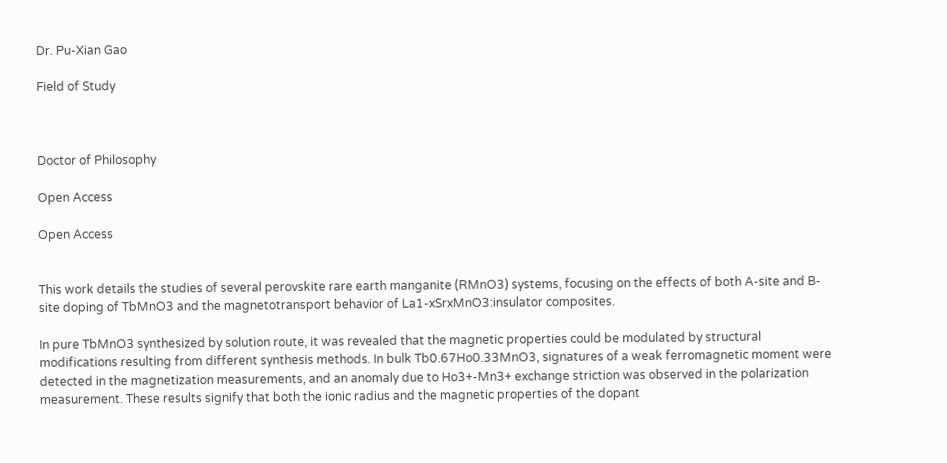Dr. Pu-Xian Gao

Field of Study



Doctor of Philosophy

Open Access

Open Access


This work details the studies of several perovskite rare earth manganite (RMnO3) systems, focusing on the effects of both A-site and B-site doping of TbMnO3 and the magnetotransport behavior of La1-xSrxMnO3:insulator composites.

In pure TbMnO3 synthesized by solution route, it was revealed that the magnetic properties could be modulated by structural modifications resulting from different synthesis methods. In bulk Tb0.67Ho0.33MnO3, signatures of a weak ferromagnetic moment were detected in the magnetization measurements, and an anomaly due to Ho3+-Mn3+ exchange striction was observed in the polarization measurement. These results signify that both the ionic radius and the magnetic properties of the dopant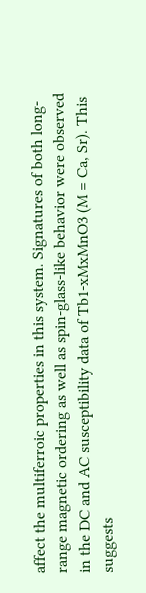affect the multiferroic properties in this system. Signatures of both long-range magnetic ordering as well as spin-glass-like behavior were observed in the DC and AC susceptibility data of Tb1-xMxMnO3 (M = Ca, Sr). This suggests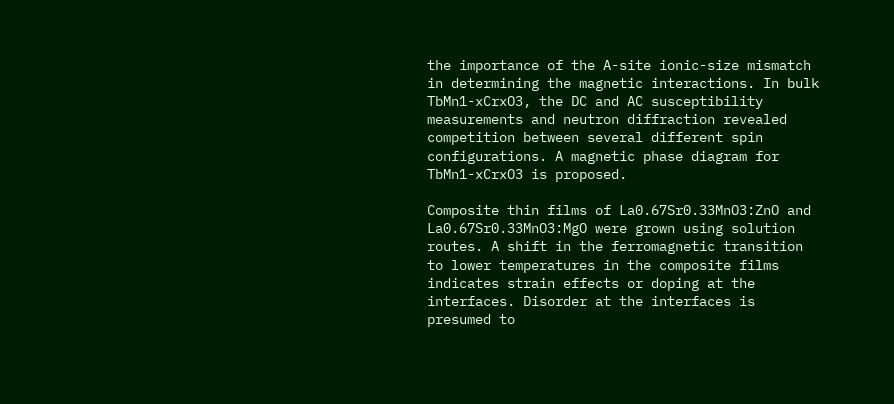the importance of the A-site ionic-size mismatch in determining the magnetic interactions. In bulk TbMn1-xCrxO3, the DC and AC susceptibility measurements and neutron diffraction revealed competition between several different spin configurations. A magnetic phase diagram for TbMn1-xCrxO3 is proposed.

Composite thin films of La0.67Sr0.33MnO3:ZnO and La0.67Sr0.33MnO3:MgO were grown using solution routes. A shift in the ferromagnetic transition to lower temperatures in the composite films indicates strain effects or doping at the interfaces. Disorder at the interfaces is presumed to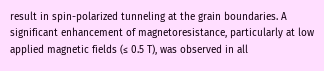result in spin-polarized tunneling at the grain boundaries. A significant enhancement of magnetoresistance, particularly at low applied magnetic fields (≤ 0.5 T), was observed in all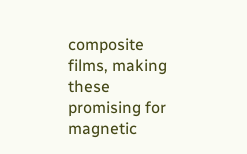composite films, making these promising for magnetic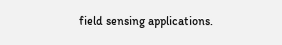field sensing applications.